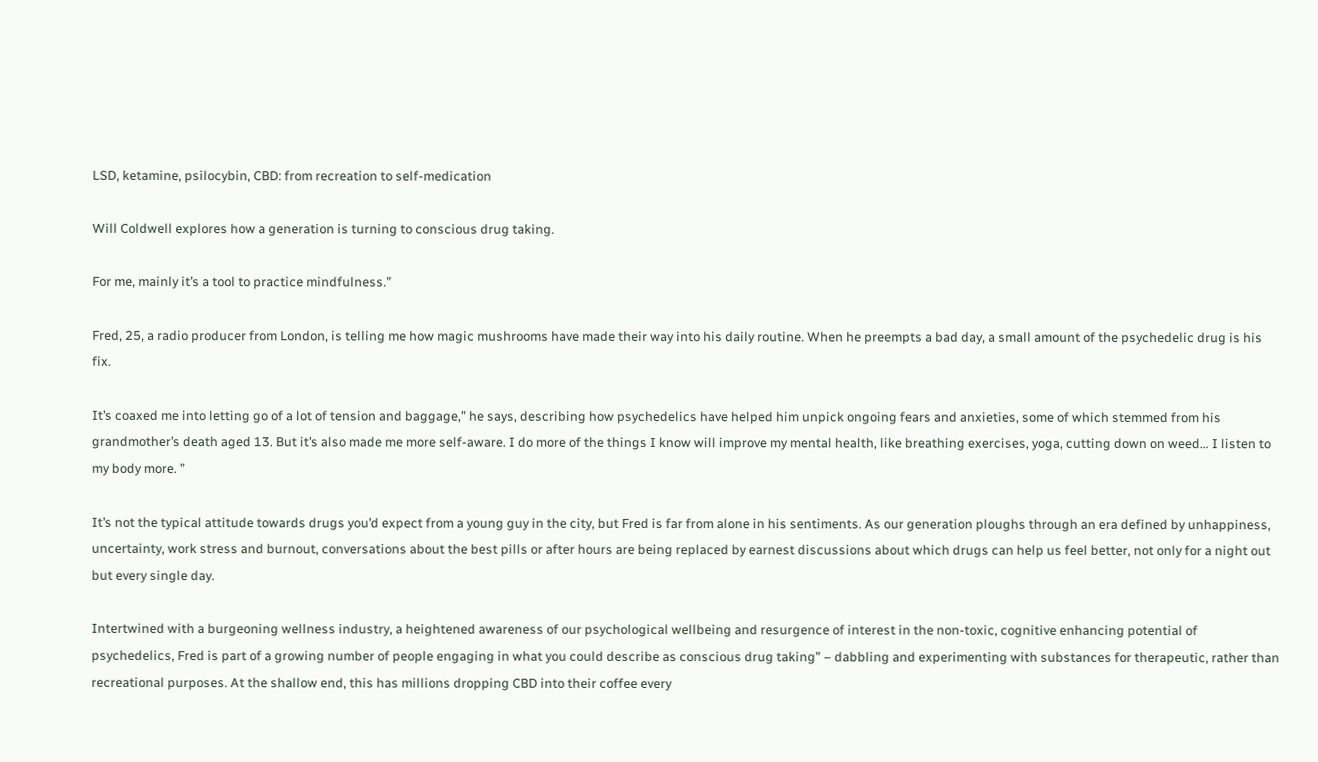LSD, ketamine, psilocybin, CBD: from recreation to self-medication

Will Coldwell explores how a generation is turning to conscious drug taking.

For me, mainly it’s a tool to practice mindfulness.”

Fred, 25, a radio producer from London, is telling me how magic mushrooms have made their way into his daily routine. When he preempts a bad day, a small amount of the psychedelic drug is his fix.

It’s coaxed me into letting go of a lot of tension and baggage,” he says, describing how psychedelics have helped him unpick ongoing fears and anxieties, some of which stemmed from his grandmother’s death aged 13. But it’s also made me more self-aware. I do more of the things I know will improve my mental health, like breathing exercises, yoga, cutting down on weed… I listen to my body more. ”

It’s not the typical attitude towards drugs you’d expect from a young guy in the city, but Fred is far from alone in his sentiments. As our generation ploughs through an era defined by unhappiness, uncertainty, work stress and burnout, conversations about the best pills or after hours are being replaced by earnest discussions about which drugs can help us feel better, not only for a night out but every single day.

Intertwined with a burgeoning wellness industry, a heightened awareness of our psychological wellbeing and resurgence of interest in the non-toxic, cognitive enhancing potential of psychedelics, Fred is part of a growing number of people engaging in what you could describe as conscious drug taking” – dabbling and experimenting with substances for therapeutic, rather than recreational purposes. At the shallow end, this has millions dropping CBD into their coffee every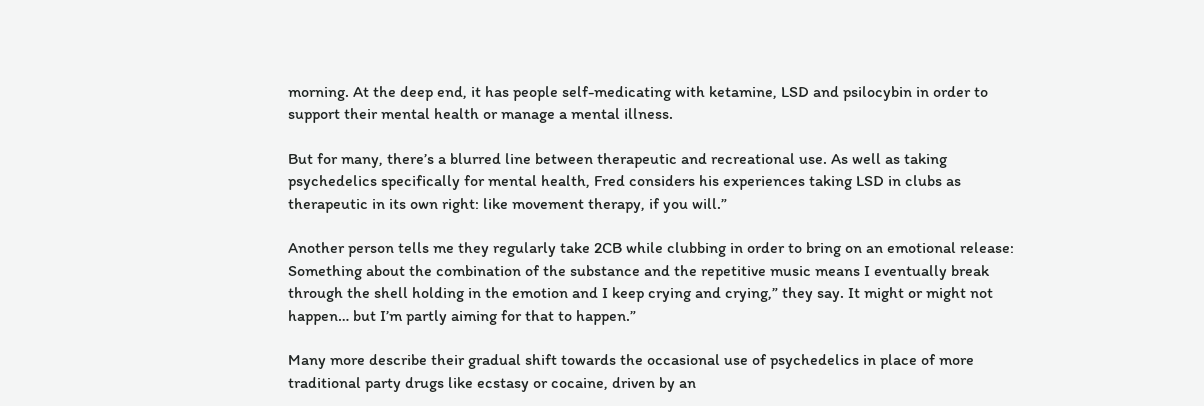morning. At the deep end, it has people self-medicating with ketamine, LSD and psilocybin in order to support their mental health or manage a mental illness.

But for many, there’s a blurred line between therapeutic and recreational use. As well as taking psychedelics specifically for mental health, Fred considers his experiences taking LSD in clubs as therapeutic in its own right: like movement therapy, if you will.”

Another person tells me they regularly take 2CB while clubbing in order to bring on an emotional release: Something about the combination of the substance and the repetitive music means I eventually break through the shell holding in the emotion and I keep crying and crying,” they say. It might or might not happen… but I’m partly aiming for that to happen.”

Many more describe their gradual shift towards the occasional use of psychedelics in place of more traditional party drugs like ecstasy or cocaine, driven by an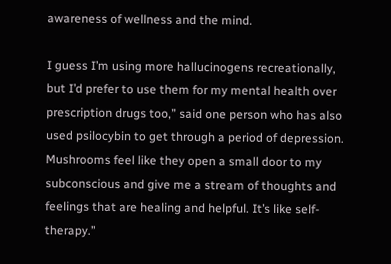awareness of wellness and the mind.

I guess I’m using more hallucinogens recreationally, but I’d prefer to use them for my mental health over prescription drugs too,” said one person who has also used psilocybin to get through a period of depression. Mushrooms feel like they open a small door to my subconscious and give me a stream of thoughts and feelings that are healing and helpful. It’s like self-therapy.”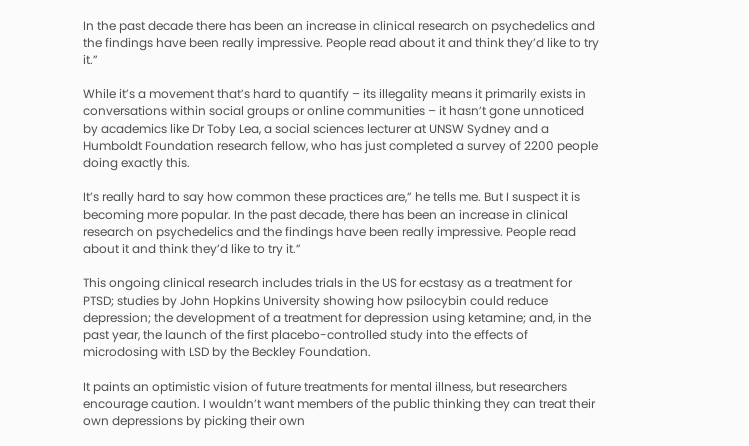In the past decade there has been an increase in clinical research on psychedelics and the findings have been really impressive. People read about it and think they’d like to try it.”

While it’s a movement that’s hard to quantify – its illegality means it primarily exists in conversations within social groups or online communities – it hasn’t gone unnoticed by academics like Dr Toby Lea, a social sciences lecturer at UNSW Sydney and a Humboldt Foundation research fellow, who has just completed a survey of 2200 people doing exactly this.

It’s really hard to say how common these practices are,” he tells me. But I suspect it is becoming more popular. In the past decade, there has been an increase in clinical research on psychedelics and the findings have been really impressive. People read about it and think they’d like to try it.”

This ongoing clinical research includes trials in the US for ecstasy as a treatment for PTSD; studies by John Hopkins University showing how psilocybin could reduce depression; the development of a treatment for depression using ketamine; and, in the past year, the launch of the first placebo-controlled study into the effects of microdosing with LSD by the Beckley Foundation.

It paints an optimistic vision of future treatments for mental illness, but researchers encourage caution. I wouldn’t want members of the public thinking they can treat their own depressions by picking their own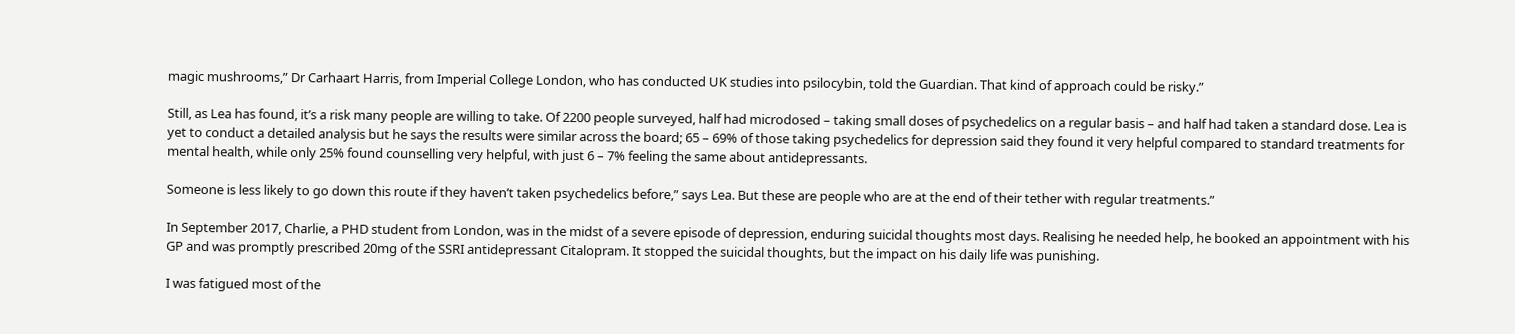magic mushrooms,” Dr Carhaart Harris, from Imperial College London, who has conducted UK studies into psilocybin, told the Guardian. That kind of approach could be risky.”

Still, as Lea has found, it’s a risk many people are willing to take. Of 2200 people surveyed, half had microdosed – taking small doses of psychedelics on a regular basis – and half had taken a standard dose. Lea is yet to conduct a detailed analysis but he says the results were similar across the board; 65 – 69% of those taking psychedelics for depression said they found it very helpful compared to standard treatments for mental health, while only 25% found counselling very helpful, with just 6 – 7% feeling the same about antidepressants.

Someone is less likely to go down this route if they haven’t taken psychedelics before,” says Lea. But these are people who are at the end of their tether with regular treatments.”

In September 2017, Charlie, a PHD student from London, was in the midst of a severe episode of depression, enduring suicidal thoughts most days. Realising he needed help, he booked an appointment with his GP and was promptly prescribed 20mg of the SSRI antidepressant Citalopram. It stopped the suicidal thoughts, but the impact on his daily life was punishing.

I was fatigued most of the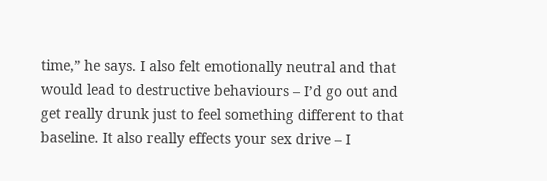time,” he says. I also felt emotionally neutral and that would lead to destructive behaviours – I’d go out and get really drunk just to feel something different to that baseline. It also really effects your sex drive – I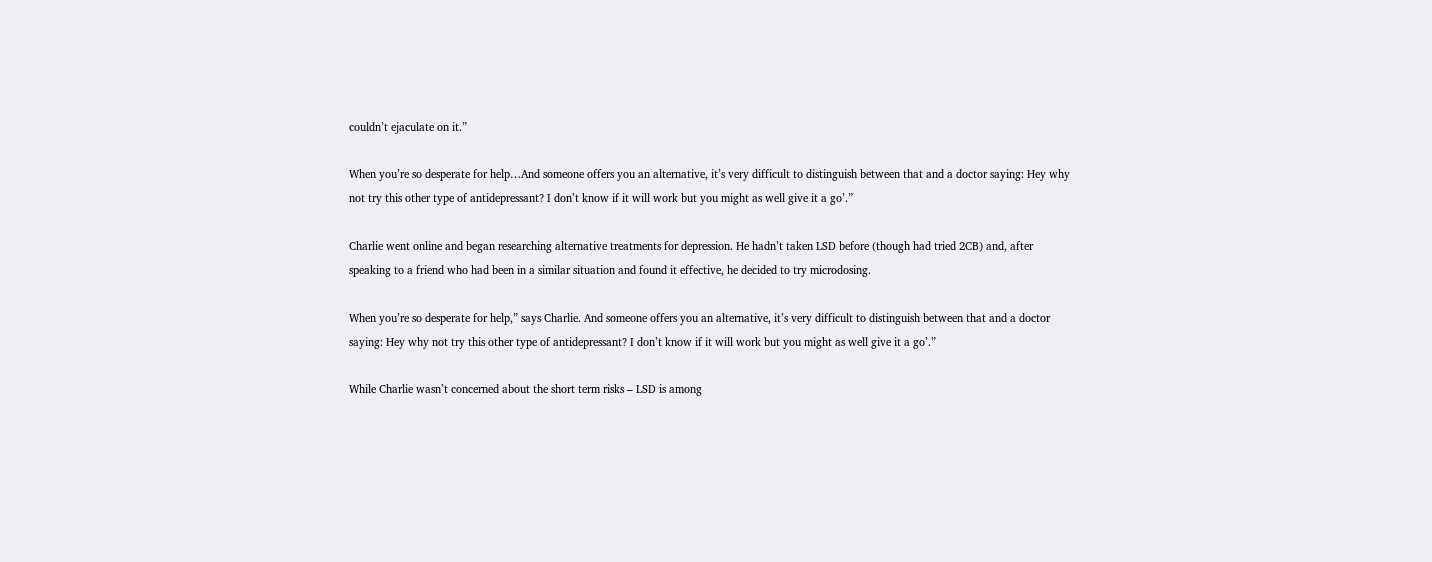couldn’t ejaculate on it.”

When you’re so desperate for help…And someone offers you an alternative, it’s very difficult to distinguish between that and a doctor saying: Hey why not try this other type of antidepressant? I don’t know if it will work but you might as well give it a go’.”

Charlie went online and began researching alternative treatments for depression. He hadn’t taken LSD before (though had tried 2CB) and, after speaking to a friend who had been in a similar situation and found it effective, he decided to try microdosing.

When you’re so desperate for help,” says Charlie. And someone offers you an alternative, it’s very difficult to distinguish between that and a doctor saying: Hey why not try this other type of antidepressant? I don’t know if it will work but you might as well give it a go’.”

While Charlie wasn’t concerned about the short term risks – LSD is among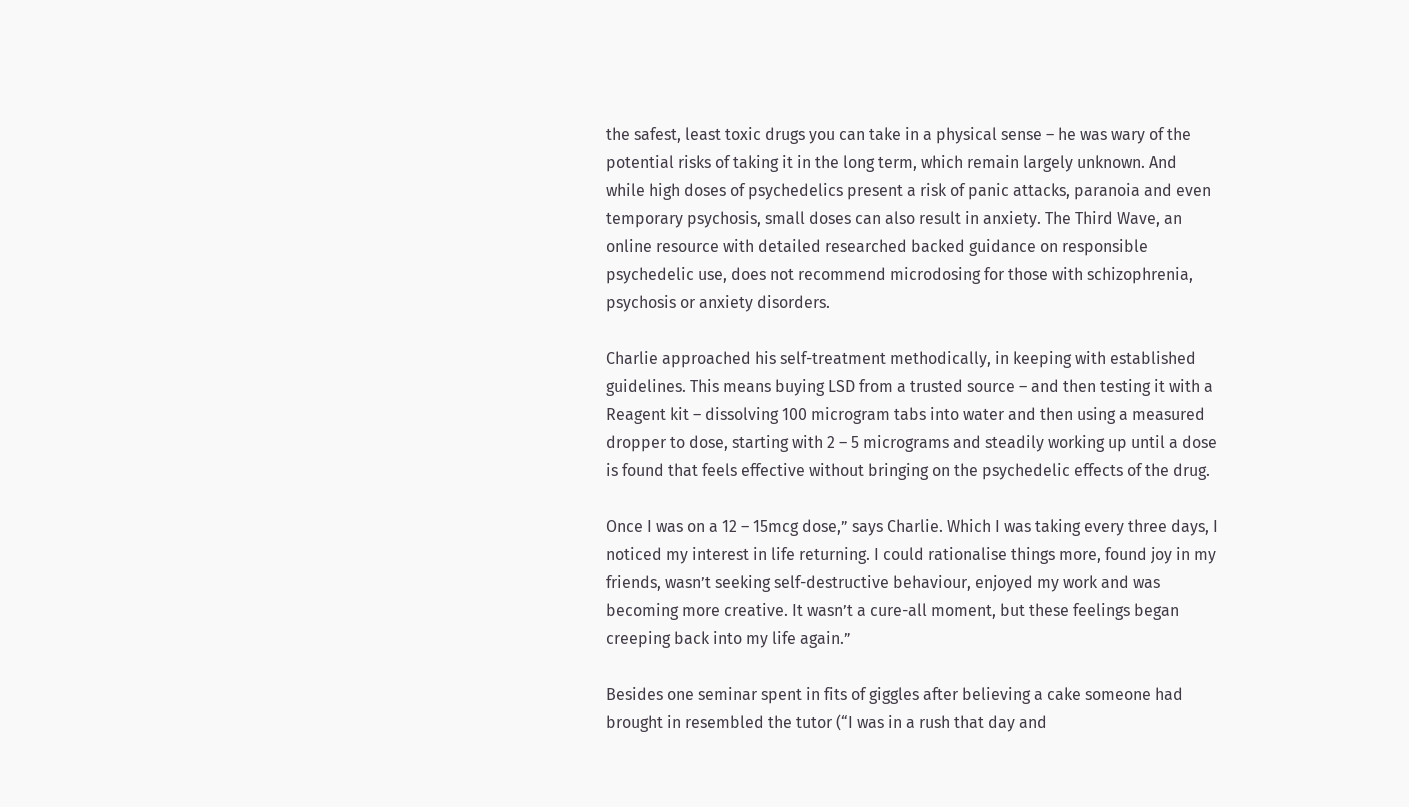the safest, least toxic drugs you can take in a physical sense – he was wary of the potential risks of taking it in the long term, which remain largely unknown. And while high doses of psychedelics present a risk of panic attacks, paranoia and even temporary psychosis, small doses can also result in anxiety. The Third Wave, an online resource with detailed researched backed guidance on responsible psychedelic use, does not recommend microdosing for those with schizophrenia, psychosis or anxiety disorders.

Charlie approached his self-treatment methodically, in keeping with established guidelines. This means buying LSD from a trusted source – and then testing it with a Reagent kit – dissolving 100 microgram tabs into water and then using a measured dropper to dose, starting with 2 – 5 micrograms and steadily working up until a dose is found that feels effective without bringing on the psychedelic effects of the drug.

Once I was on a 12 – 15mcg dose,” says Charlie. Which I was taking every three days, I noticed my interest in life returning. I could rationalise things more, found joy in my friends, wasn’t seeking self-destructive behaviour, enjoyed my work and was becoming more creative. It wasn’t a cure-all moment, but these feelings began creeping back into my life again.”

Besides one seminar spent in fits of giggles after believing a cake someone had brought in resembled the tutor (“I was in a rush that day and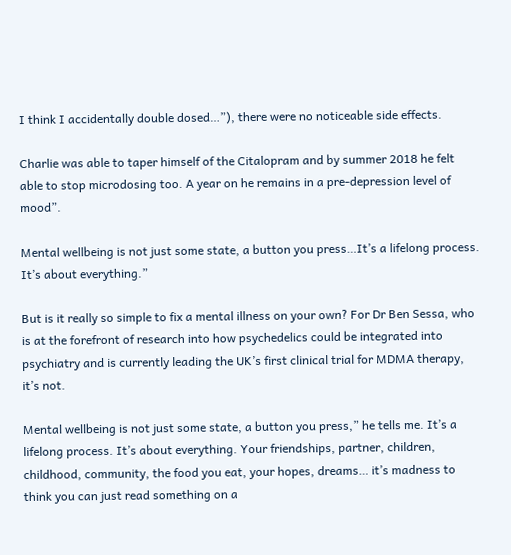I think I accidentally double dosed…”), there were no noticeable side effects.

Charlie was able to taper himself of the Citalopram and by summer 2018 he felt able to stop microdosing too. A year on he remains in a pre-depression level of mood”.

Mental wellbeing is not just some state, a button you press…It’s a lifelong process. It’s about everything.”

But is it really so simple to fix a mental illness on your own? For Dr Ben Sessa, who is at the forefront of research into how psychedelics could be integrated into psychiatry and is currently leading the UK’s first clinical trial for MDMA therapy, it’s not.

Mental wellbeing is not just some state, a button you press,” he tells me. It’s a lifelong process. It’s about everything. Your friendships, partner, children, childhood, community, the food you eat, your hopes, dreams… it’s madness to think you can just read something on a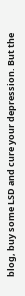blog, buy some LSD and cure your depression. But the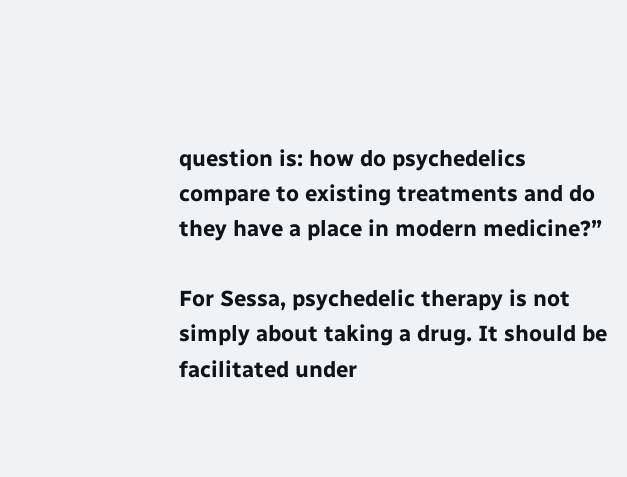question is: how do psychedelics compare to existing treatments and do they have a place in modern medicine?”

For Sessa, psychedelic therapy is not simply about taking a drug. It should be facilitated under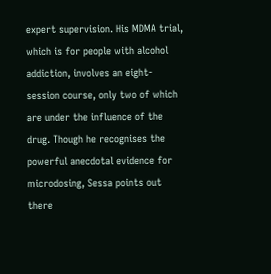expert supervision. His MDMA trial, which is for people with alcohol addiction, involves an eight-session course, only two of which are under the influence of the drug. Though he recognises the powerful anecdotal evidence for microdosing, Sessa points out there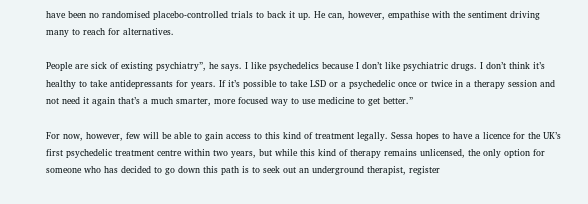have been no randomised placebo-controlled trials to back it up. He can, however, empathise with the sentiment driving many to reach for alternatives.

People are sick of existing psychiatry”, he says. I like psychedelics because I don’t like psychiatric drugs. I don’t think it’s healthy to take antidepressants for years. If it’s possible to take LSD or a psychedelic once or twice in a therapy session and not need it again that’s a much smarter, more focused way to use medicine to get better.”

For now, however, few will be able to gain access to this kind of treatment legally. Sessa hopes to have a licence for the UK’s first psychedelic treatment centre within two years, but while this kind of therapy remains unlicensed, the only option for someone who has decided to go down this path is to seek out an underground therapist, register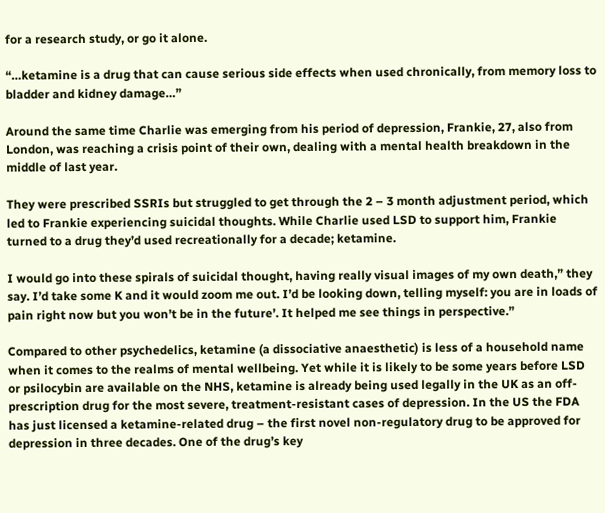for a research study, or go it alone.

“…ketamine is a drug that can cause serious side effects when used chronically, from memory loss to bladder and kidney damage…”

Around the same time Charlie was emerging from his period of depression, Frankie, 27, also from London, was reaching a crisis point of their own, dealing with a mental health breakdown in the middle of last year.

They were prescribed SSRIs but struggled to get through the 2 – 3 month adjustment period, which led to Frankie experiencing suicidal thoughts. While Charlie used LSD to support him, Frankie turned to a drug they’d used recreationally for a decade; ketamine.

I would go into these spirals of suicidal thought, having really visual images of my own death,” they say. I’d take some K and it would zoom me out. I’d be looking down, telling myself: you are in loads of pain right now but you won’t be in the future’. It helped me see things in perspective.”

Compared to other psychedelics, ketamine (a dissociative anaesthetic) is less of a household name when it comes to the realms of mental wellbeing. Yet while it is likely to be some years before LSD or psilocybin are available on the NHS, ketamine is already being used legally in the UK as an off-prescription drug for the most severe, treatment-resistant cases of depression. In the US the FDA has just licensed a ketamine-related drug – the first novel non-regulatory drug to be approved for depression in three decades. One of the drug’s key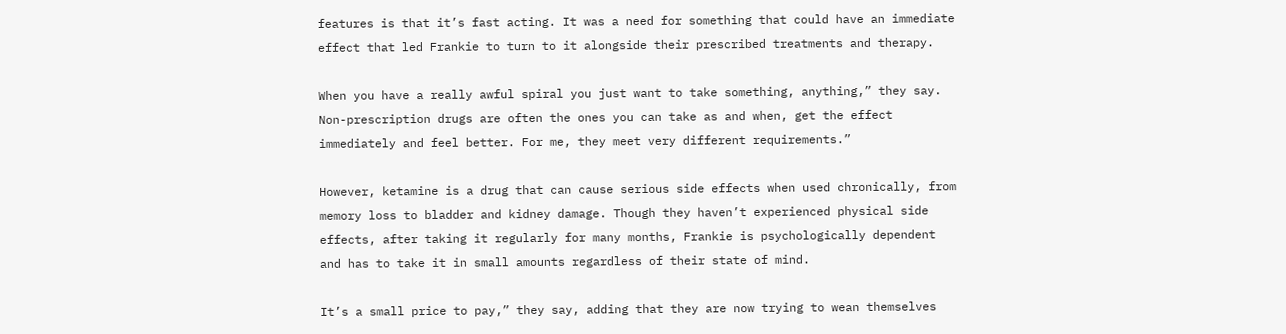features is that it’s fast acting. It was a need for something that could have an immediate effect that led Frankie to turn to it alongside their prescribed treatments and therapy.

When you have a really awful spiral you just want to take something, anything,” they say. Non-prescription drugs are often the ones you can take as and when, get the effect immediately and feel better. For me, they meet very different requirements.”

However, ketamine is a drug that can cause serious side effects when used chronically, from memory loss to bladder and kidney damage. Though they haven’t experienced physical side effects, after taking it regularly for many months, Frankie is psychologically dependent and has to take it in small amounts regardless of their state of mind.

It’s a small price to pay,” they say, adding that they are now trying to wean themselves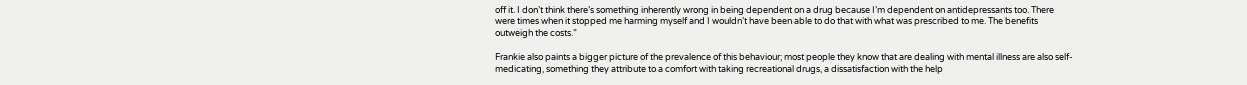off it. I don’t think there’s something inherently wrong in being dependent on a drug because I’m dependent on antidepressants too. There were times when it stopped me harming myself and I wouldn’t have been able to do that with what was prescribed to me. The benefits outweigh the costs.”

Frankie also paints a bigger picture of the prevalence of this behaviour; most people they know that are dealing with mental illness are also self-medicating, something they attribute to a comfort with taking recreational drugs, a dissatisfaction with the help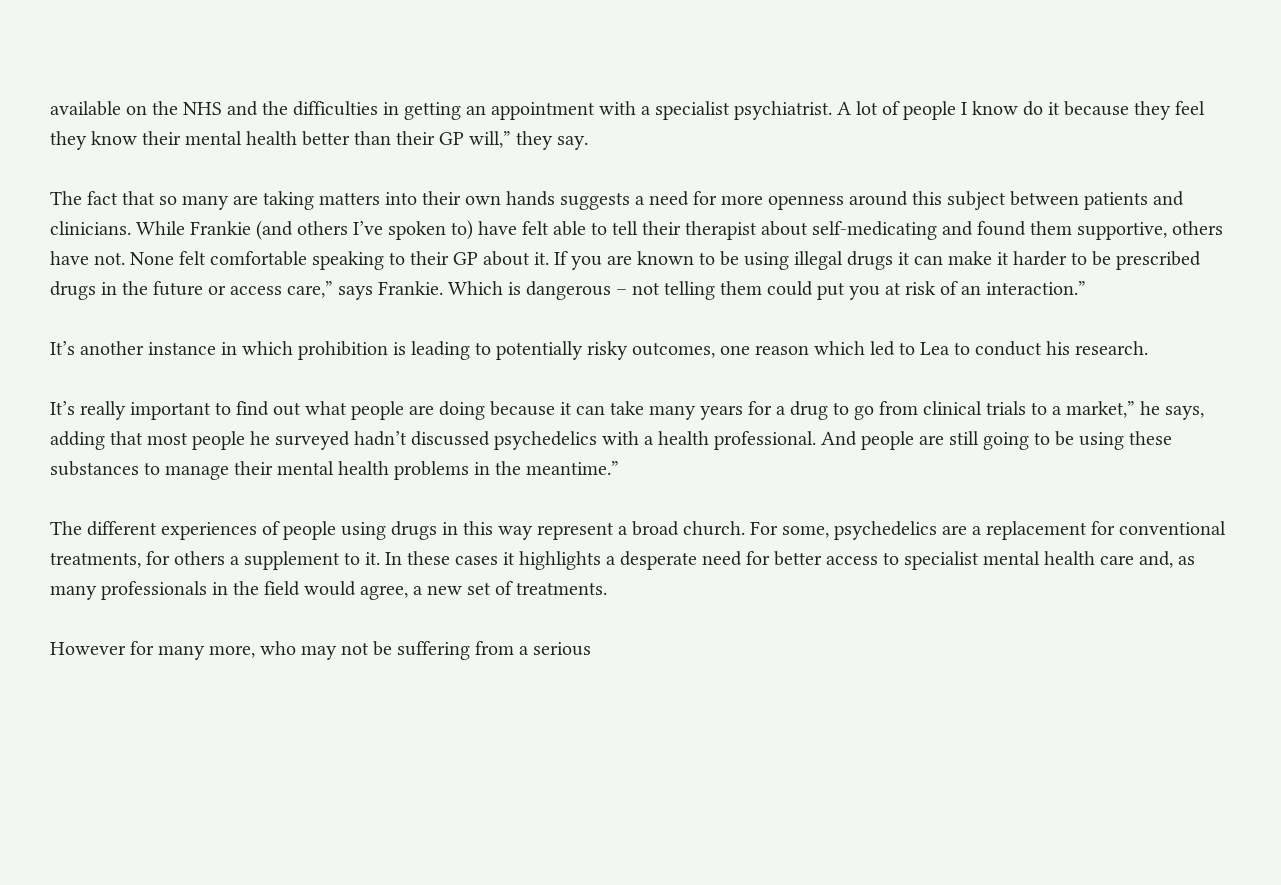available on the NHS and the difficulties in getting an appointment with a specialist psychiatrist. A lot of people I know do it because they feel they know their mental health better than their GP will,” they say.

The fact that so many are taking matters into their own hands suggests a need for more openness around this subject between patients and clinicians. While Frankie (and others I’ve spoken to) have felt able to tell their therapist about self-medicating and found them supportive, others have not. None felt comfortable speaking to their GP about it. If you are known to be using illegal drugs it can make it harder to be prescribed drugs in the future or access care,” says Frankie. Which is dangerous – not telling them could put you at risk of an interaction.”

It’s another instance in which prohibition is leading to potentially risky outcomes, one reason which led to Lea to conduct his research.

It’s really important to find out what people are doing because it can take many years for a drug to go from clinical trials to a market,” he says, adding that most people he surveyed hadn’t discussed psychedelics with a health professional. And people are still going to be using these substances to manage their mental health problems in the meantime.”

The different experiences of people using drugs in this way represent a broad church. For some, psychedelics are a replacement for conventional treatments, for others a supplement to it. In these cases it highlights a desperate need for better access to specialist mental health care and, as many professionals in the field would agree, a new set of treatments.

However for many more, who may not be suffering from a serious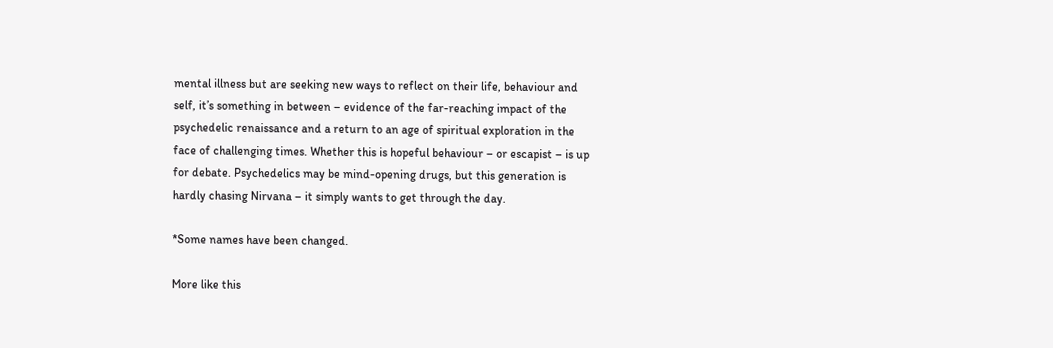mental illness but are seeking new ways to reflect on their life, behaviour and self, it’s something in between – evidence of the far-reaching impact of the psychedelic renaissance and a return to an age of spiritual exploration in the face of challenging times. Whether this is hopeful behaviour – or escapist – is up for debate. Psychedelics may be mind-opening drugs, but this generation is hardly chasing Nirvana – it simply wants to get through the day.

*Some names have been changed.

More like this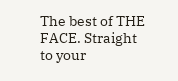The best of THE FACE. Straight to your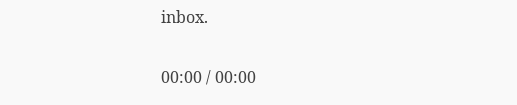inbox.

00:00 / 00:00